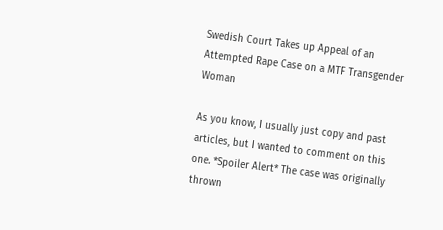Swedish Court Takes up Appeal of an Attempted Rape Case on a MTF Transgender Woman

As you know, I usually just copy and past articles, but I wanted to comment on this one. *Spoiler Alert* The case was originally thrown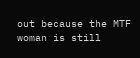out because the MTF woman is still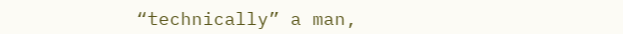“technically” a man,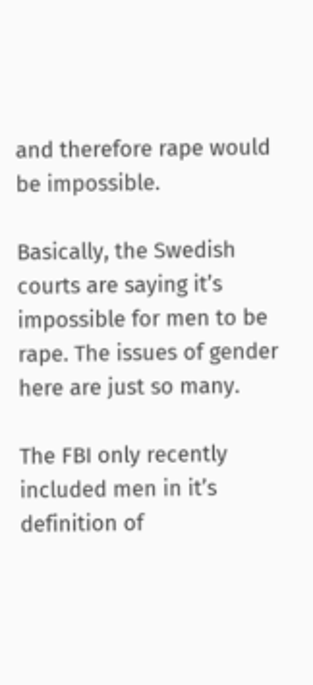and therefore rape would be impossible.

Basically, the Swedish courts are saying it’s impossible for men to be rape. The issues of gender here are just so many.

The FBI only recently included men in it’s definition of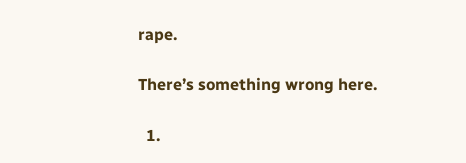rape.

There’s something wrong here.

  1.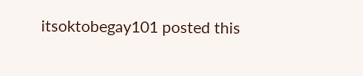itsoktobegay101 posted this